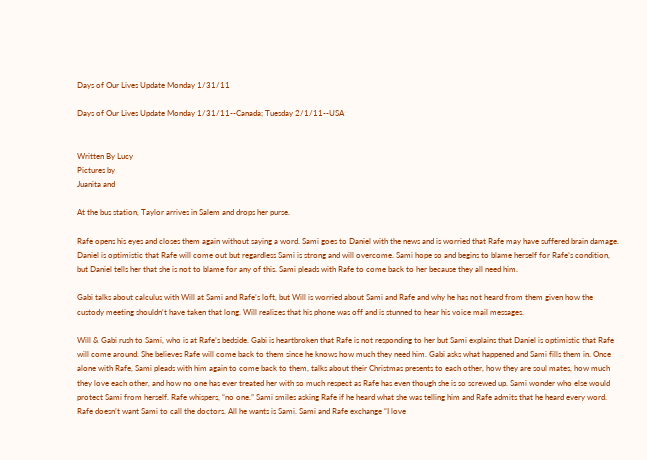Days of Our Lives Update Monday 1/31/11

Days of Our Lives Update Monday 1/31/11--Canada; Tuesday 2/1/11--USA


Written By Lucy
Pictures by
Juanita and

At the bus station, Taylor arrives in Salem and drops her purse.

Rafe opens his eyes and closes them again without saying a word. Sami goes to Daniel with the news and is worried that Rafe may have suffered brain damage. Daniel is optimistic that Rafe will come out but regardless Sami is strong and will overcome. Sami hope so and begins to blame herself for Rafe’s condition, but Daniel tells her that she is not to blame for any of this. Sami pleads with Rafe to come back to her because they all need him.

Gabi talks about calculus with Will at Sami and Rafe’s loft, but Will is worried about Sami and Rafe and why he has not heard from them given how the custody meeting shouldn‘t have taken that long. Will realizes that his phone was off and is stunned to hear his voice mail messages.

Will & Gabi rush to Sami, who is at Rafe’s bedside. Gabi is heartbroken that Rafe is not responding to her but Sami explains that Daniel is optimistic that Rafe will come around. She believes Rafe will come back to them since he knows how much they need him. Gabi asks what happened and Sami fills them in. Once alone with Rafe, Sami pleads with him again to come back to them, talks about their Christmas presents to each other, how they are soul mates, how much they love each other, and how no one has ever treated her with so much respect as Rafe has even though she is so screwed up. Sami wonder who else would protect Sami from herself. Rafe whispers, “no one.” Sami smiles asking Rafe if he heard what she was telling him and Rafe admits that he heard every word. Rafe doesn’t want Sami to call the doctors. All he wants is Sami. Sami and Rafe exchange “I love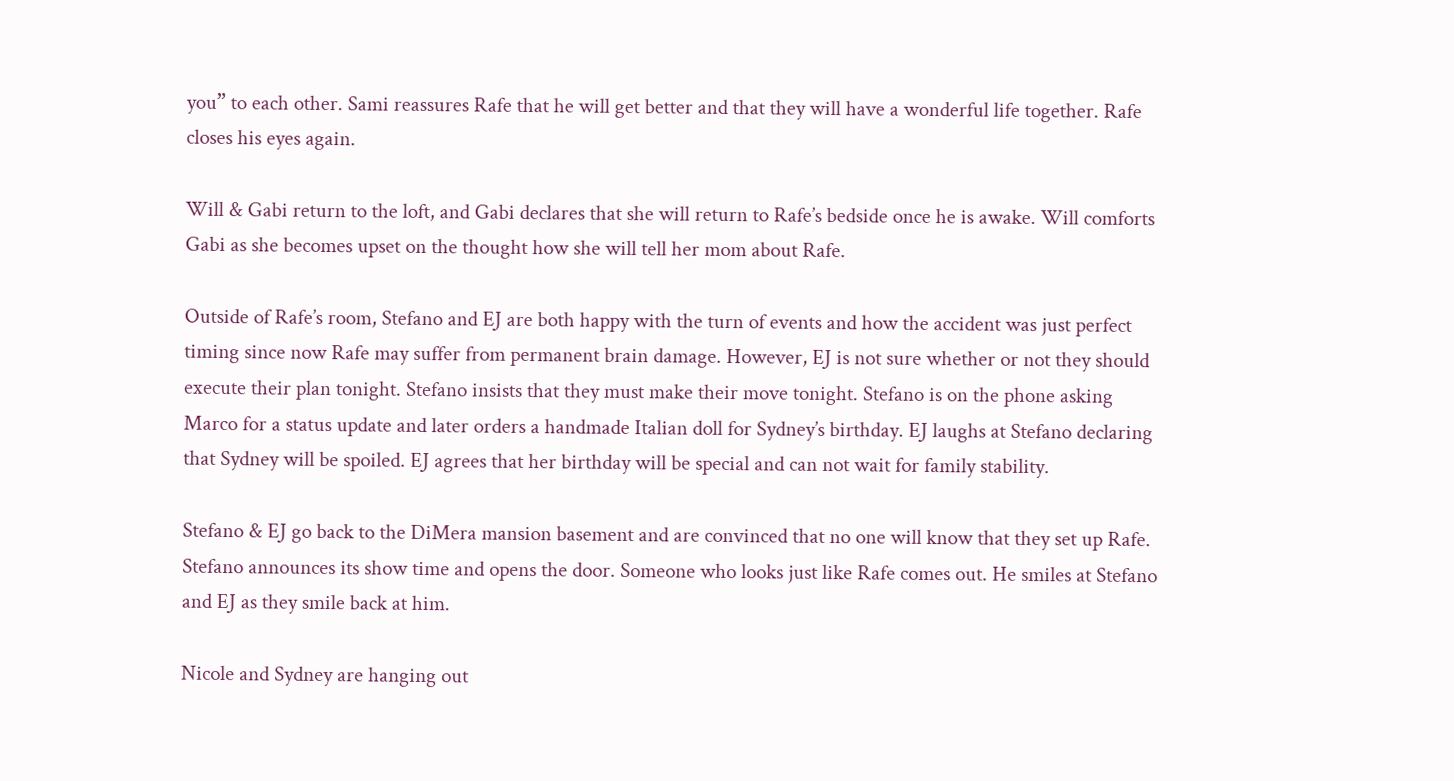you” to each other. Sami reassures Rafe that he will get better and that they will have a wonderful life together. Rafe closes his eyes again.

Will & Gabi return to the loft, and Gabi declares that she will return to Rafe’s bedside once he is awake. Will comforts Gabi as she becomes upset on the thought how she will tell her mom about Rafe.

Outside of Rafe’s room, Stefano and EJ are both happy with the turn of events and how the accident was just perfect timing since now Rafe may suffer from permanent brain damage. However, EJ is not sure whether or not they should execute their plan tonight. Stefano insists that they must make their move tonight. Stefano is on the phone asking Marco for a status update and later orders a handmade Italian doll for Sydney’s birthday. EJ laughs at Stefano declaring that Sydney will be spoiled. EJ agrees that her birthday will be special and can not wait for family stability.

Stefano & EJ go back to the DiMera mansion basement and are convinced that no one will know that they set up Rafe. Stefano announces its show time and opens the door. Someone who looks just like Rafe comes out. He smiles at Stefano and EJ as they smile back at him.

Nicole and Sydney are hanging out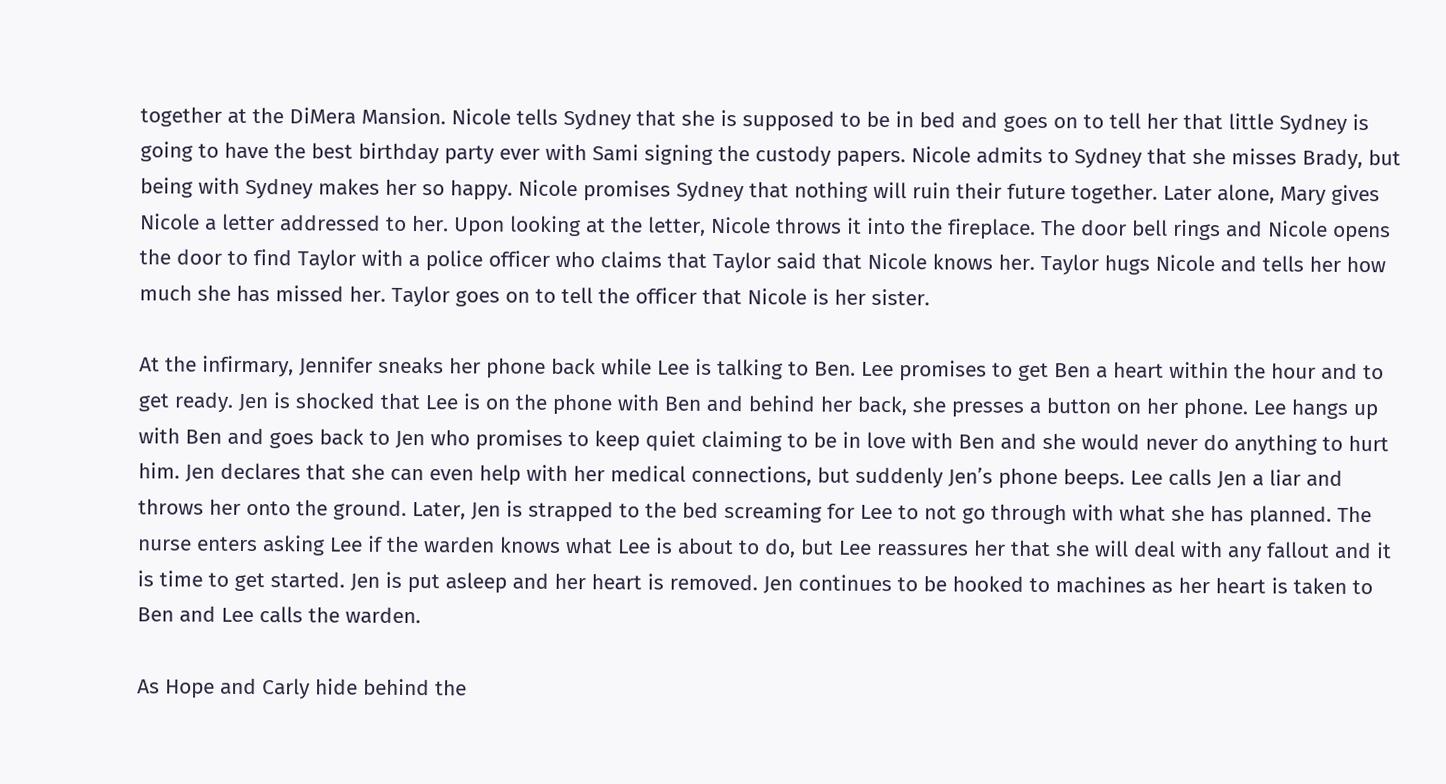together at the DiMera Mansion. Nicole tells Sydney that she is supposed to be in bed and goes on to tell her that little Sydney is going to have the best birthday party ever with Sami signing the custody papers. Nicole admits to Sydney that she misses Brady, but being with Sydney makes her so happy. Nicole promises Sydney that nothing will ruin their future together. Later alone, Mary gives Nicole a letter addressed to her. Upon looking at the letter, Nicole throws it into the fireplace. The door bell rings and Nicole opens the door to find Taylor with a police officer who claims that Taylor said that Nicole knows her. Taylor hugs Nicole and tells her how much she has missed her. Taylor goes on to tell the officer that Nicole is her sister.

At the infirmary, Jennifer sneaks her phone back while Lee is talking to Ben. Lee promises to get Ben a heart within the hour and to get ready. Jen is shocked that Lee is on the phone with Ben and behind her back, she presses a button on her phone. Lee hangs up with Ben and goes back to Jen who promises to keep quiet claiming to be in love with Ben and she would never do anything to hurt him. Jen declares that she can even help with her medical connections, but suddenly Jen’s phone beeps. Lee calls Jen a liar and throws her onto the ground. Later, Jen is strapped to the bed screaming for Lee to not go through with what she has planned. The nurse enters asking Lee if the warden knows what Lee is about to do, but Lee reassures her that she will deal with any fallout and it is time to get started. Jen is put asleep and her heart is removed. Jen continues to be hooked to machines as her heart is taken to Ben and Lee calls the warden.

As Hope and Carly hide behind the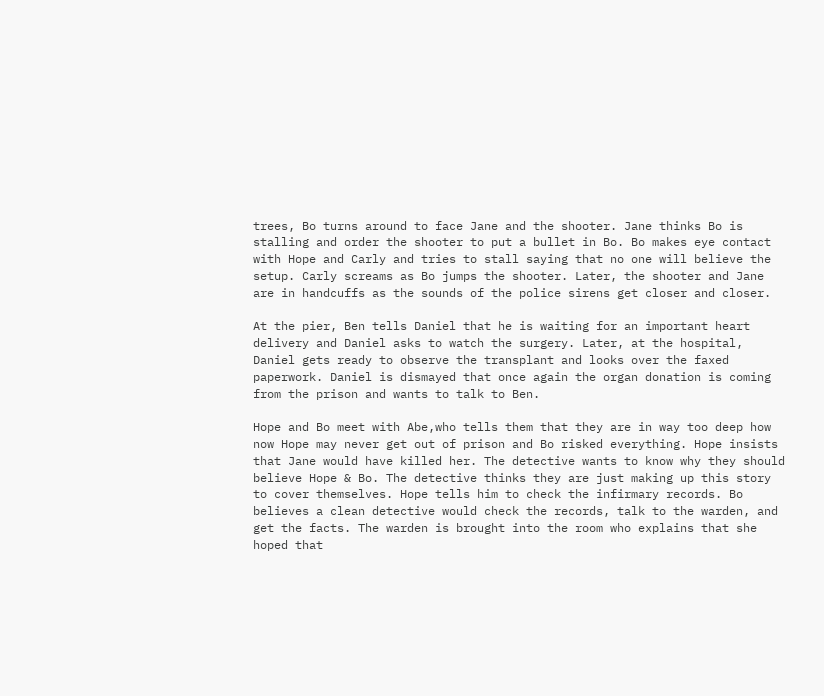trees, Bo turns around to face Jane and the shooter. Jane thinks Bo is stalling and order the shooter to put a bullet in Bo. Bo makes eye contact with Hope and Carly and tries to stall saying that no one will believe the setup. Carly screams as Bo jumps the shooter. Later, the shooter and Jane are in handcuffs as the sounds of the police sirens get closer and closer.

At the pier, Ben tells Daniel that he is waiting for an important heart delivery and Daniel asks to watch the surgery. Later, at the hospital, Daniel gets ready to observe the transplant and looks over the faxed paperwork. Daniel is dismayed that once again the organ donation is coming from the prison and wants to talk to Ben.

Hope and Bo meet with Abe,who tells them that they are in way too deep how now Hope may never get out of prison and Bo risked everything. Hope insists that Jane would have killed her. The detective wants to know why they should believe Hope & Bo. The detective thinks they are just making up this story to cover themselves. Hope tells him to check the infirmary records. Bo believes a clean detective would check the records, talk to the warden, and get the facts. The warden is brought into the room who explains that she hoped that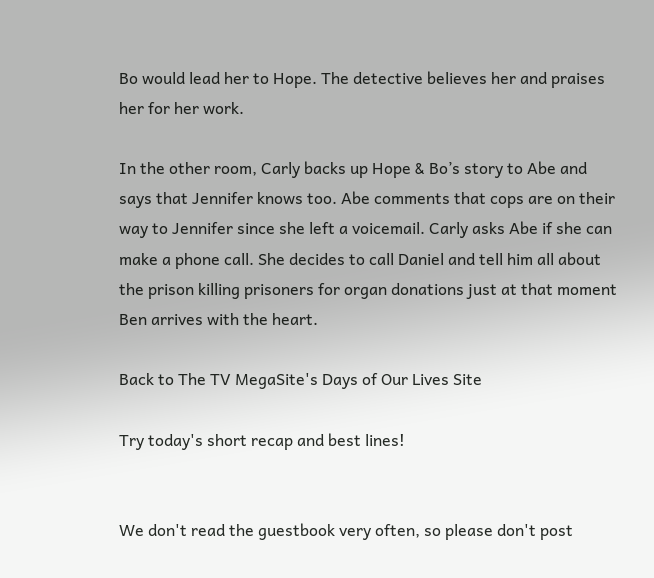Bo would lead her to Hope. The detective believes her and praises her for her work.

In the other room, Carly backs up Hope & Bo’s story to Abe and says that Jennifer knows too. Abe comments that cops are on their way to Jennifer since she left a voicemail. Carly asks Abe if she can make a phone call. She decides to call Daniel and tell him all about the prison killing prisoners for organ donations just at that moment Ben arrives with the heart.

Back to The TV MegaSite's Days of Our Lives Site

Try today's short recap and best lines!


We don't read the guestbook very often, so please don't post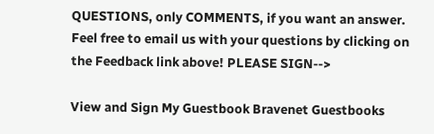QUESTIONS, only COMMENTS, if you want an answer. Feel free to email us with your questions by clicking on the Feedback link above! PLEASE SIGN-->

View and Sign My Guestbook Bravenet Guestbooks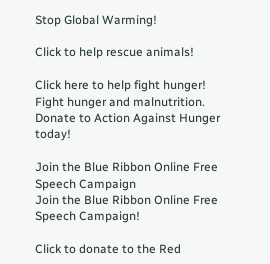Stop Global Warming!

Click to help rescue animals!

Click here to help fight hunger!
Fight hunger and malnutrition.
Donate to Action Against Hunger today!

Join the Blue Ribbon Online Free Speech Campaign
Join the Blue Ribbon Online Free Speech Campaign!

Click to donate to the Red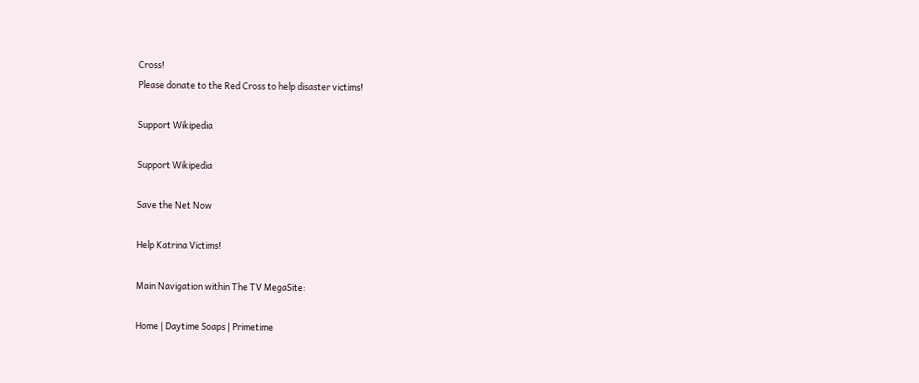Cross!
Please donate to the Red Cross to help disaster victims!

Support Wikipedia

Support Wikipedia

Save the Net Now

Help Katrina Victims!

Main Navigation within The TV MegaSite:

Home | Daytime Soaps | Primetime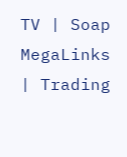TV | Soap MegaLinks | Trading